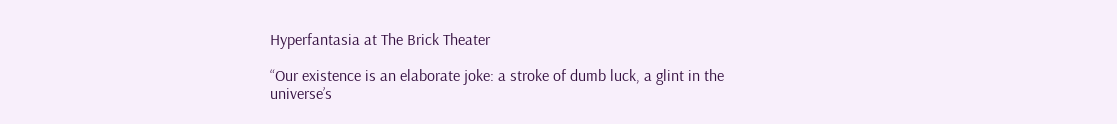Hyperfantasia at The Brick Theater

“Our existence is an elaborate joke: a stroke of dumb luck, a glint in the universe’s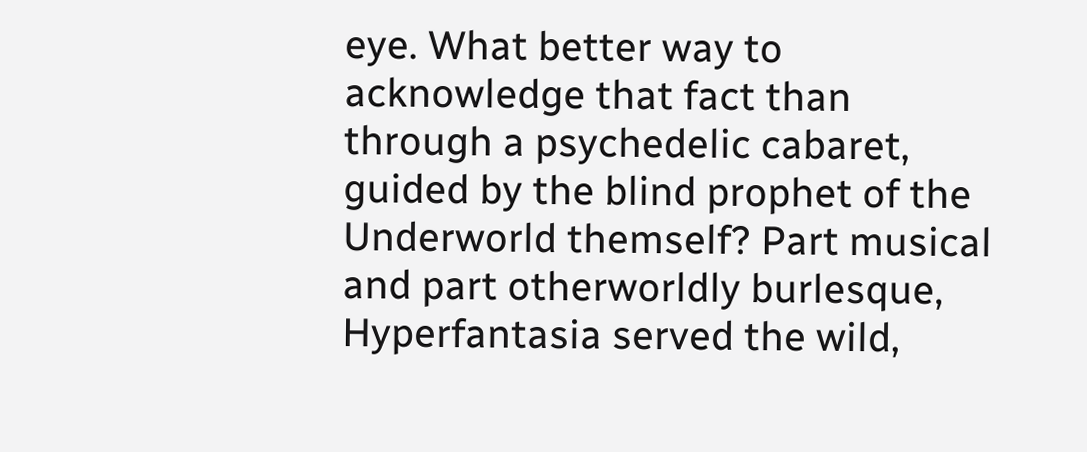eye. What better way to acknowledge that fact than through a psychedelic cabaret, guided by the blind prophet of the Underworld themself? Part musical and part otherworldly burlesque, Hyperfantasia served the wild,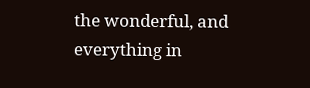the wonderful, and everything in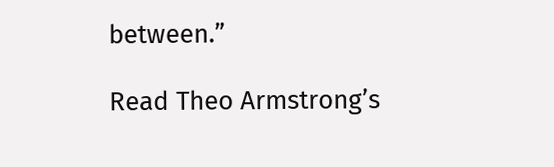between.”

Read Theo Armstrong’s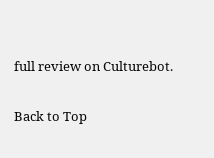full review on Culturebot.

Back to Top